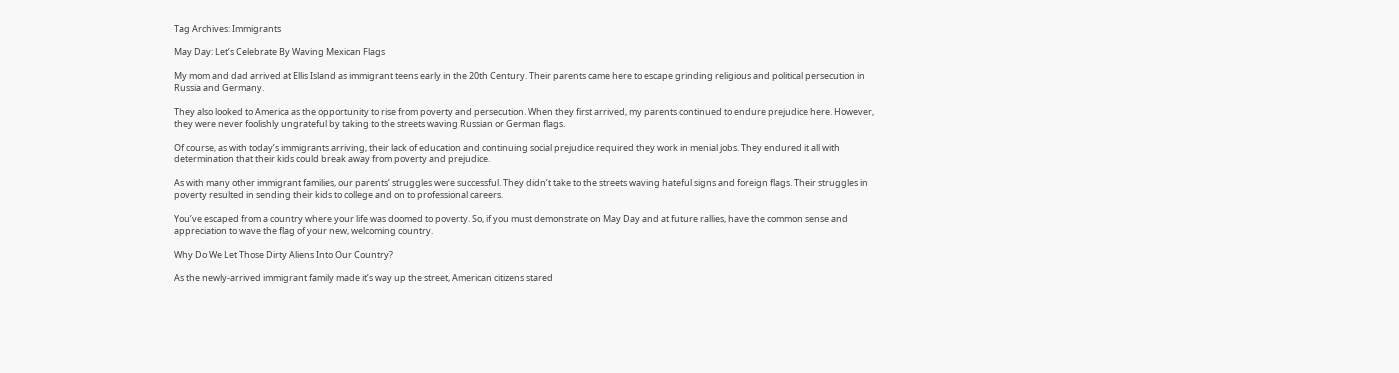Tag Archives: Immigrants

May Day: Let’s Celebrate By Waving Mexican Flags

My mom and dad arrived at Ellis Island as immigrant teens early in the 20th Century. Their parents came here to escape grinding religious and political persecution in Russia and Germany.

They also looked to America as the opportunity to rise from poverty and persecution. When they first arrived, my parents continued to endure prejudice here. However, they were never foolishly ungrateful by taking to the streets waving Russian or German flags.

Of course, as with today’s immigrants arriving, their lack of education and continuing social prejudice required they work in menial jobs. They endured it all with determination that their kids could break away from poverty and prejudice.

As with many other immigrant families, our parents’ struggles were successful. They didn’t take to the streets waving hateful signs and foreign flags. Their struggles in poverty resulted in sending their kids to college and on to professional careers.

You’ve escaped from a country where your life was doomed to poverty. So, if you must demonstrate on May Day and at future rallies, have the common sense and appreciation to wave the flag of your new, welcoming country.

Why Do We Let Those Dirty Aliens Into Our Country?

As the newly-arrived immigrant family made it’s way up the street, American citizens stared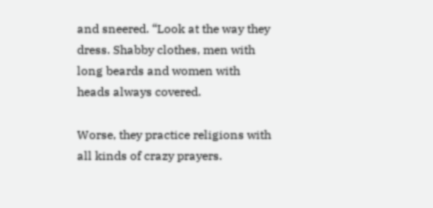and sneered. “Look at the way they dress. Shabby clothes, men with long beards and women with heads always covered.

Worse, they practice religions with all kinds of crazy prayers.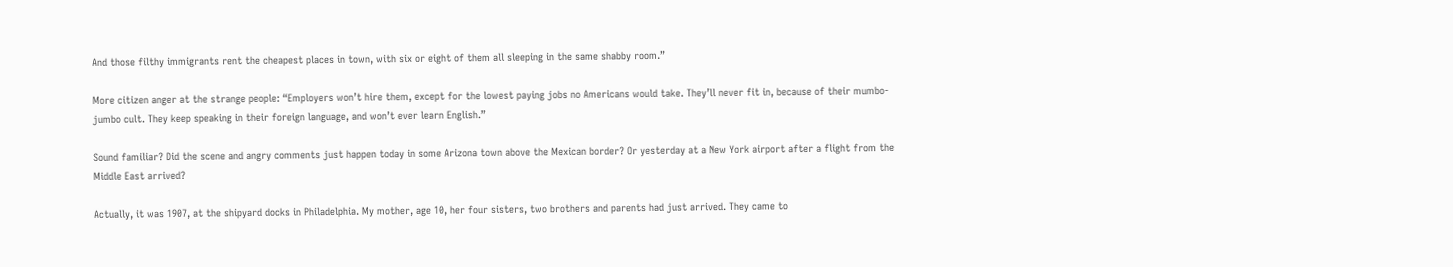And those filthy immigrants rent the cheapest places in town, with six or eight of them all sleeping in the same shabby room.”

More citizen anger at the strange people: “Employers won’t hire them, except for the lowest paying jobs no Americans would take. They’ll never fit in, because of their mumbo-jumbo cult. They keep speaking in their foreign language, and won’t ever learn English.”

Sound familiar? Did the scene and angry comments just happen today in some Arizona town above the Mexican border? Or yesterday at a New York airport after a flight from the Middle East arrived?

Actually, it was 1907, at the shipyard docks in Philadelphia. My mother, age 10, her four sisters, two brothers and parents had just arrived. They came to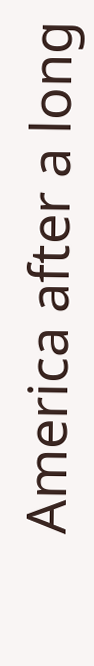America after a long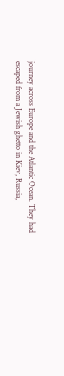journey across Europe and the Atlantic Ocean. They had escaped from a Jewish ghetto in Kiev, Russia,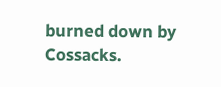burned down by Cossacks.